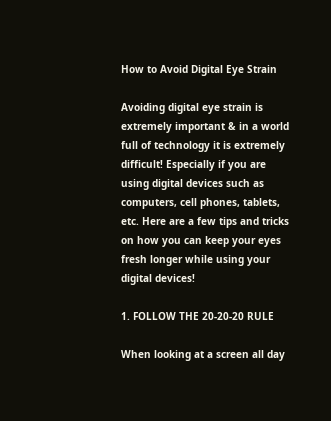How to Avoid Digital Eye Strain

Avoiding digital eye strain is extremely important & in a world full of technology it is extremely difficult! Especially if you are using digital devices such as computers, cell phones, tablets, etc. Here are a few tips and tricks on how you can keep your eyes fresh longer while using your digital devices!

1. FOLLOW THE 20-20-20 RULE

When looking at a screen all day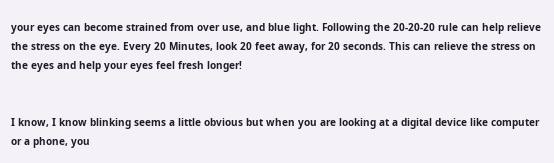your eyes can become strained from over use, and blue light. Following the 20-20-20 rule can help relieve the stress on the eye. Every 20 Minutes, look 20 feet away, for 20 seconds. This can relieve the stress on the eyes and help your eyes feel fresh longer!


I know, I know blinking seems a little obvious but when you are looking at a digital device like computer or a phone, you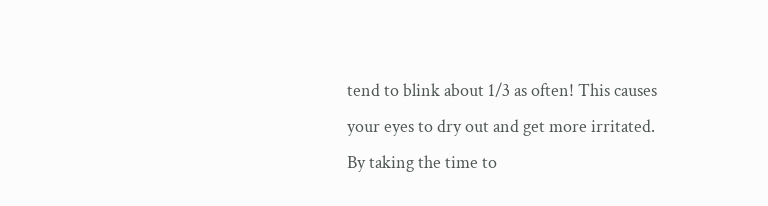tend to blink about 1/3 as often! This causes your eyes to dry out and get more irritated. By taking the time to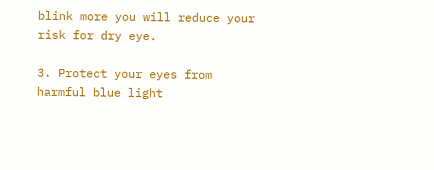blink more you will reduce your risk for dry eye.

3. Protect your eyes from harmful blue light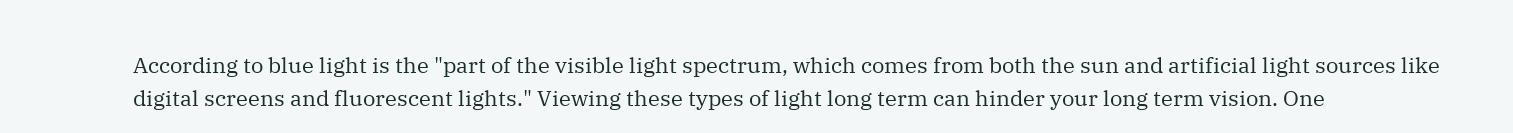According to blue light is the "part of the visible light spectrum, which comes from both the sun and artificial light sources like digital screens and fluorescent lights." Viewing these types of light long term can hinder your long term vision. One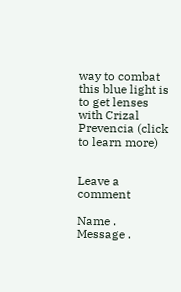way to combat this blue light is to get lenses with Crizal Prevencia (click to learn more)


Leave a comment

Name .
Message .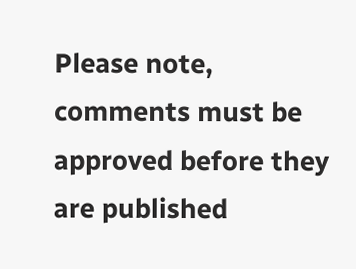Please note, comments must be approved before they are published